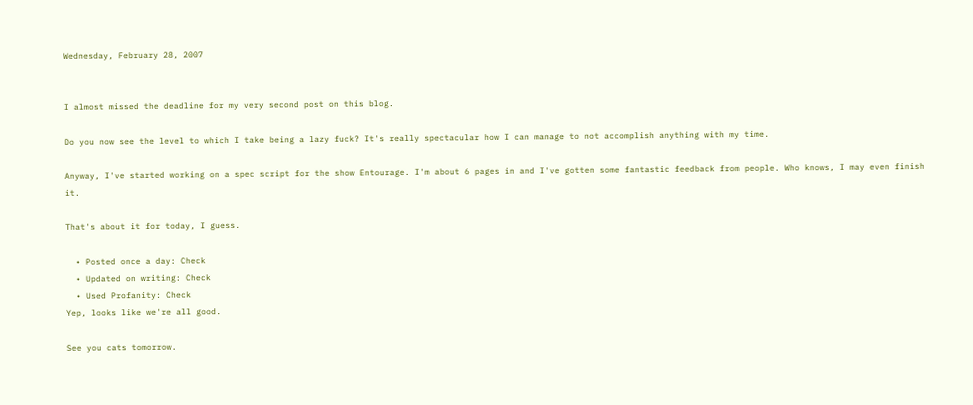Wednesday, February 28, 2007


I almost missed the deadline for my very second post on this blog.

Do you now see the level to which I take being a lazy fuck? It's really spectacular how I can manage to not accomplish anything with my time.

Anyway, I've started working on a spec script for the show Entourage. I'm about 6 pages in and I've gotten some fantastic feedback from people. Who knows, I may even finish it.

That's about it for today, I guess.

  • Posted once a day: Check
  • Updated on writing: Check
  • Used Profanity: Check
Yep, looks like we're all good.

See you cats tomorrow.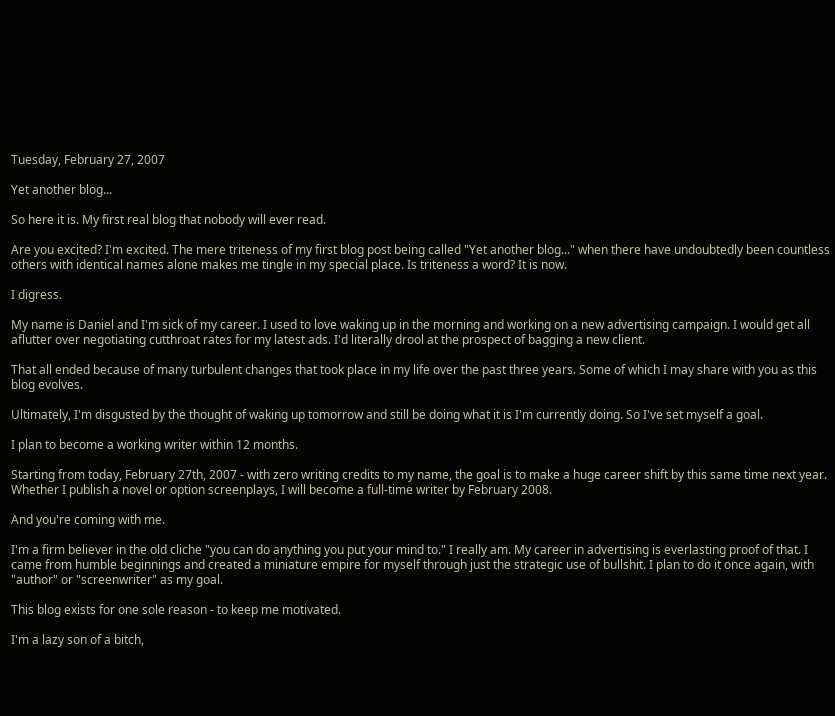Tuesday, February 27, 2007

Yet another blog...

So here it is. My first real blog that nobody will ever read.

Are you excited? I'm excited. The mere triteness of my first blog post being called "Yet another blog..." when there have undoubtedly been countless others with identical names alone makes me tingle in my special place. Is triteness a word? It is now.

I digress.

My name is Daniel and I'm sick of my career. I used to love waking up in the morning and working on a new advertising campaign. I would get all aflutter over negotiating cutthroat rates for my latest ads. I'd literally drool at the prospect of bagging a new client.

That all ended because of many turbulent changes that took place in my life over the past three years. Some of which I may share with you as this blog evolves.

Ultimately, I'm disgusted by the thought of waking up tomorrow and still be doing what it is I'm currently doing. So I've set myself a goal.

I plan to become a working writer within 12 months.

Starting from today, February 27th, 2007 - with zero writing credits to my name, the goal is to make a huge career shift by this same time next year. Whether I publish a novel or option screenplays, I will become a full-time writer by February 2008.

And you're coming with me.

I'm a firm believer in the old cliche "you can do anything you put your mind to." I really am. My career in advertising is everlasting proof of that. I came from humble beginnings and created a miniature empire for myself through just the strategic use of bullshit. I plan to do it once again, with "author" or "screenwriter" as my goal.

This blog exists for one sole reason - to keep me motivated.

I'm a lazy son of a bitch,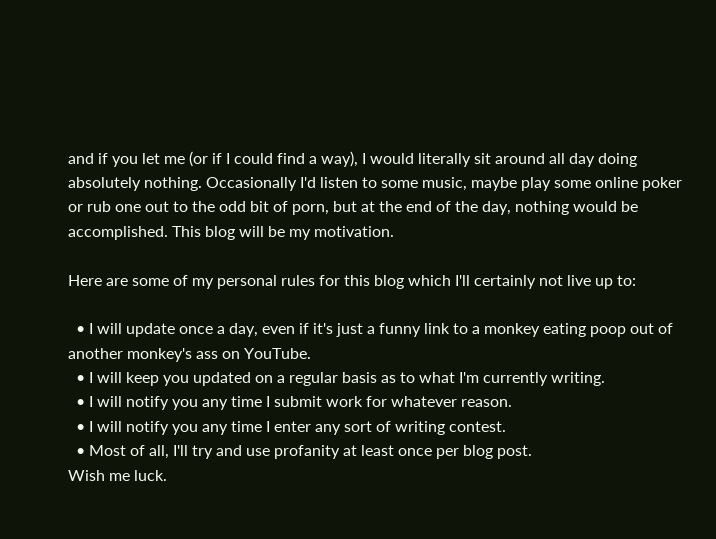and if you let me (or if I could find a way), I would literally sit around all day doing absolutely nothing. Occasionally I'd listen to some music, maybe play some online poker or rub one out to the odd bit of porn, but at the end of the day, nothing would be accomplished. This blog will be my motivation.

Here are some of my personal rules for this blog which I'll certainly not live up to:

  • I will update once a day, even if it's just a funny link to a monkey eating poop out of another monkey's ass on YouTube.
  • I will keep you updated on a regular basis as to what I'm currently writing.
  • I will notify you any time I submit work for whatever reason.
  • I will notify you any time I enter any sort of writing contest.
  • Most of all, I'll try and use profanity at least once per blog post.
Wish me luck.